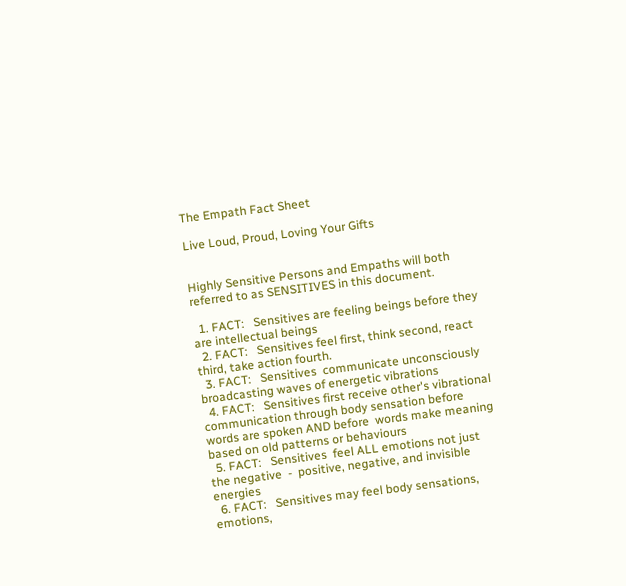The Empath Fact Sheet

Live Loud, Proud, Loving Your Gifts


Highly Sensitive Persons and Empaths will both referred to as SENSITIVES in this document.

  1. FACT:   Sensitives are feeling beings before they are intellectual beings
  2. FACT:   Sensitives feel first, think second, react third, take action fourth.
  3. FACT:   Sensitives  communicate unconsciously broadcasting waves of energetic vibrations
  4. FACT:   Sensitives first receive other's vibrational communication through body sensation before words are spoken AND before  words make meaning based on old patterns or behaviours
  5. FACT:   Sensitives  feel ALL emotions not just the negative  -  positive, negative, and invisible energies
  6. FACT:   Sensitives may feel body sensations, emotions,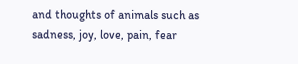and thoughts of animals such as sadness, joy, love, pain, fear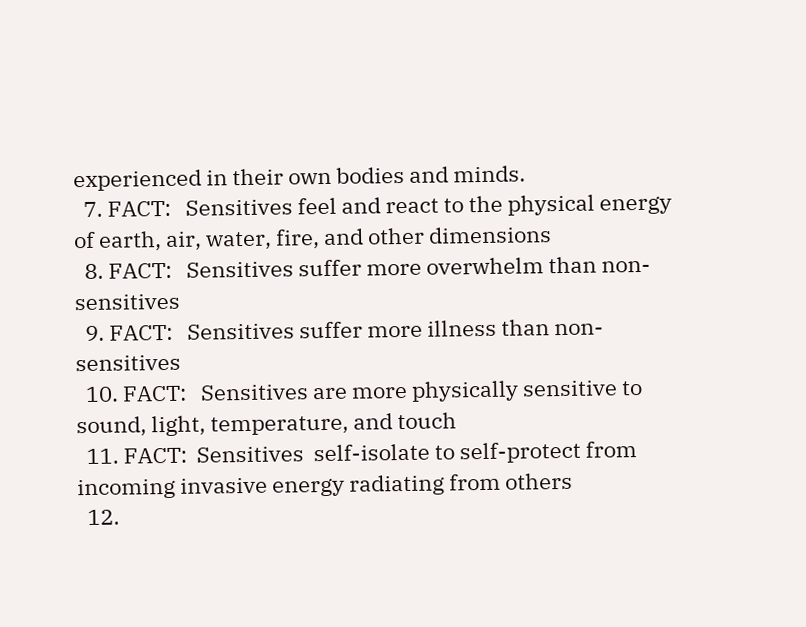experienced in their own bodies and minds.
  7. FACT:   Sensitives feel and react to the physical energy of earth, air, water, fire, and other dimensions
  8. FACT:   Sensitives suffer more overwhelm than non-sensitives
  9. FACT:   Sensitives suffer more illness than non-sensitives
  10. FACT:   Sensitives are more physically sensitive to sound, light, temperature, and touch
  11. FACT:  Sensitives  self-isolate to self-protect from incoming invasive energy radiating from others
  12.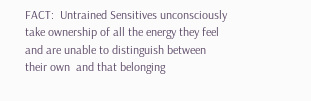FACT:  Untrained Sensitives unconsciously take ownership of all the energy they feel and are unable to distinguish between their own  and that belonging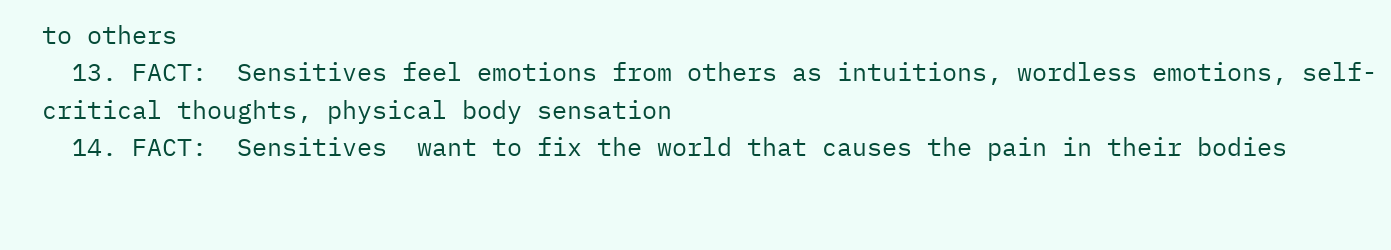to others
  13. FACT:  Sensitives feel emotions from others as intuitions, wordless emotions, self-critical thoughts, physical body sensation
  14. FACT:  Sensitives  want to fix the world that causes the pain in their bodies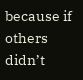because if others didn’t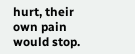hurt, their own pain would stop.